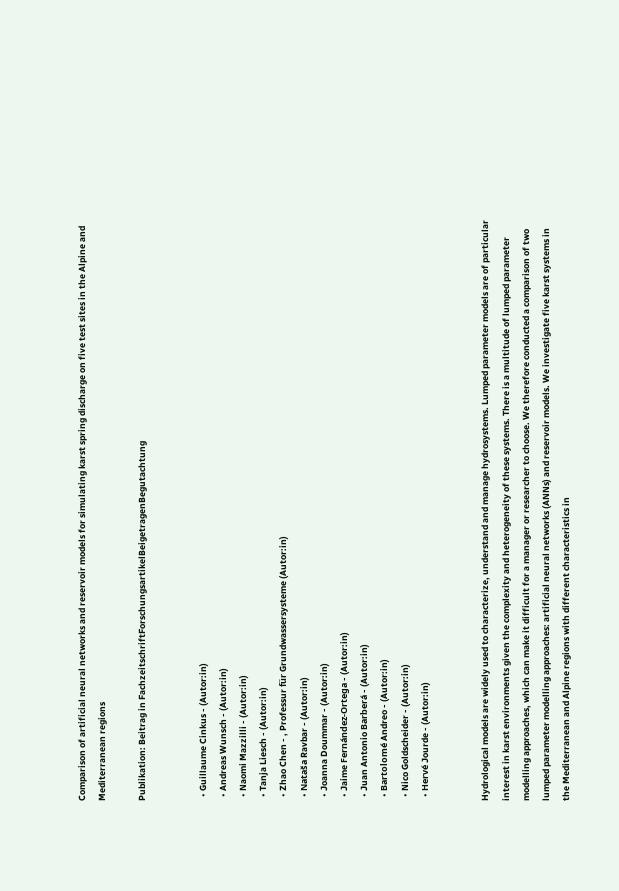Comparison of artificial neural networks and reservoir models for simulating karst spring discharge on five test sites in the Alpine and Mediterranean regions

Publikation: Beitrag in FachzeitschriftForschungsartikelBeigetragenBegutachtung


  • Guillaume Cinkus - (Autor:in)
  • Andreas Wunsch - (Autor:in)
  • Naomi Mazzilli - (Autor:in)
  • Tanja Liesch - (Autor:in)
  • Zhao Chen - , Professur für Grundwassersysteme (Autor:in)
  • Nataša Ravbar - (Autor:in)
  • Joanna Doummar - (Autor:in)
  • Jaime Fernández-Ortega - (Autor:in)
  • Juan Antonio Barberá - (Autor:in)
  • Bartolomé Andreo - (Autor:in)
  • Nico Goldscheider - (Autor:in)
  • Hervé Jourde - (Autor:in)


Hydrological models are widely used to characterize, understand and manage hydrosystems. Lumped parameter models are of particular interest in karst environments given the complexity and heterogeneity of these systems. There is a multitude of lumped parameter modelling approaches, which can make it difficult for a manager or researcher to choose. We therefore conducted a comparison of two lumped parameter modelling approaches: artificial neural networks (ANNs) and reservoir models. We investigate five karst systems in the Mediterranean and Alpine regions with different characteristics in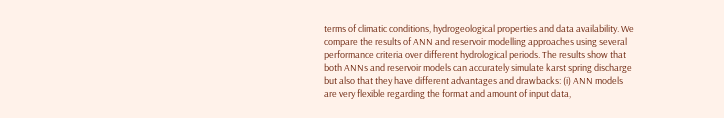terms of climatic conditions, hydrogeological properties and data availability. We compare the results of ANN and reservoir modelling approaches using several performance criteria over different hydrological periods. The results show that both ANNs and reservoir models can accurately simulate karst spring discharge but also that they have different advantages and drawbacks: (i) ANN models are very flexible regarding the format and amount of input data,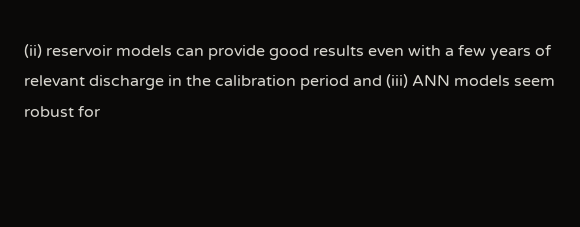(ii) reservoir models can provide good results even with a few years of relevant discharge in the calibration period and (iii) ANN models seem robust for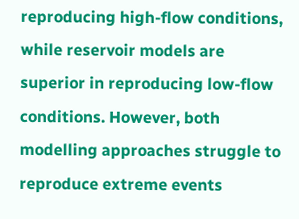reproducing high-flow conditions, while reservoir models are superior in reproducing low-flow conditions. However, both modelling approaches struggle to reproduce extreme events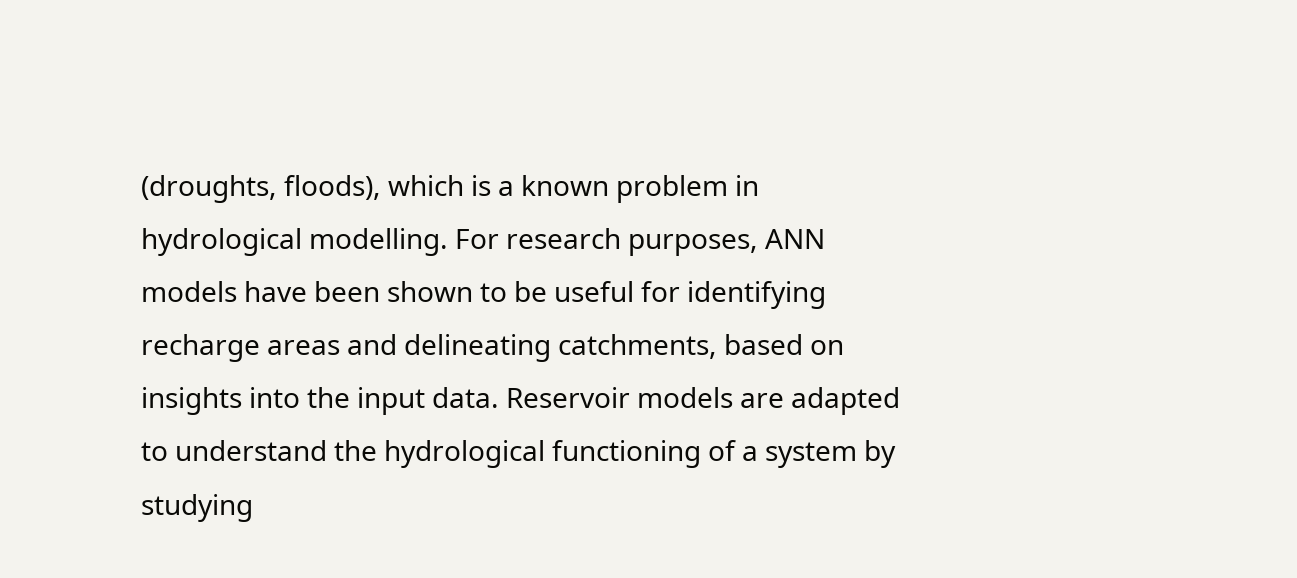(droughts, floods), which is a known problem in hydrological modelling. For research purposes, ANN models have been shown to be useful for identifying recharge areas and delineating catchments, based on insights into the input data. Reservoir models are adapted to understand the hydrological functioning of a system by studying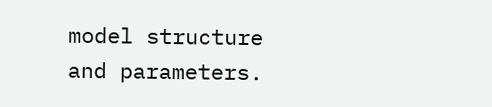model structure and parameters.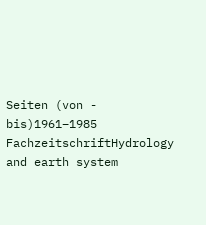Seiten (von - bis)1961–1985
FachzeitschriftHydrology and earth system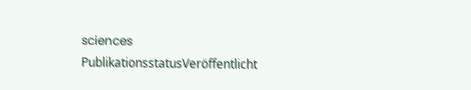sciences
PublikationsstatusVeröffentlicht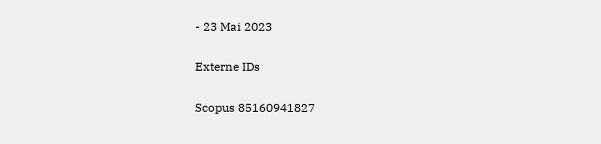- 23 Mai 2023

Externe IDs

Scopus 85160941827